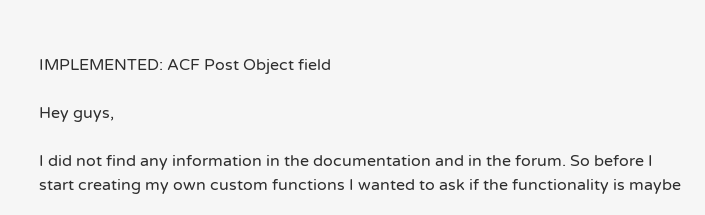IMPLEMENTED: ACF Post Object field

Hey guys,

I did not find any information in the documentation and in the forum. So before I start creating my own custom functions I wanted to ask if the functionality is maybe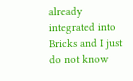already integrated into Bricks and I just do not know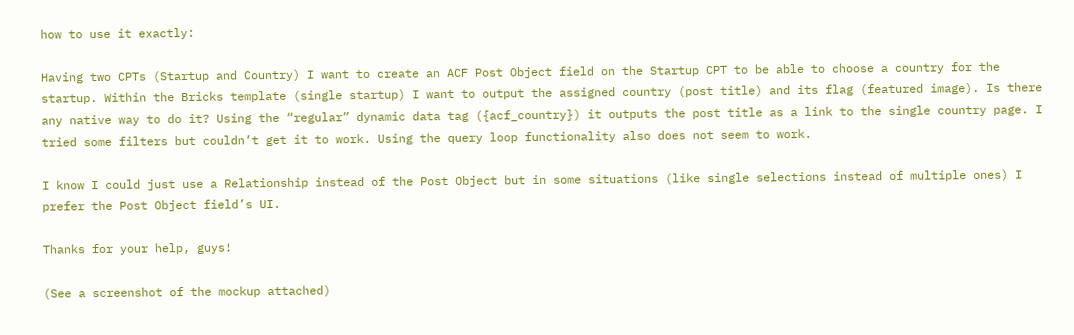how to use it exactly:

Having two CPTs (Startup and Country) I want to create an ACF Post Object field on the Startup CPT to be able to choose a country for the startup. Within the Bricks template (single startup) I want to output the assigned country (post title) and its flag (featured image). Is there any native way to do it? Using the “regular” dynamic data tag ({acf_country}) it outputs the post title as a link to the single country page. I tried some filters but couldn’t get it to work. Using the query loop functionality also does not seem to work.

I know I could just use a Relationship instead of the Post Object but in some situations (like single selections instead of multiple ones) I prefer the Post Object field’s UI.

Thanks for your help, guys!

(See a screenshot of the mockup attached)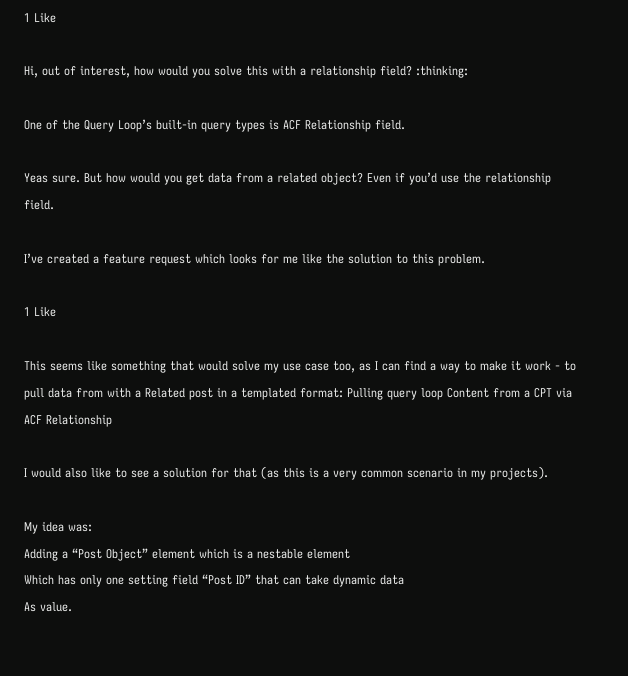1 Like

Hi, out of interest, how would you solve this with a relationship field? :thinking:

One of the Query Loop’s built-in query types is ACF Relationship field.

Yeas sure. But how would you get data from a related object? Even if you’d use the relationship field.

I’ve created a feature request which looks for me like the solution to this problem.

1 Like

This seems like something that would solve my use case too, as I can find a way to make it work - to pull data from with a Related post in a templated format: Pulling query loop Content from a CPT via ACF Relationship

I would also like to see a solution for that (as this is a very common scenario in my projects).

My idea was:
Adding a “Post Object” element which is a nestable element
Which has only one setting field “Post ID” that can take dynamic data
As value.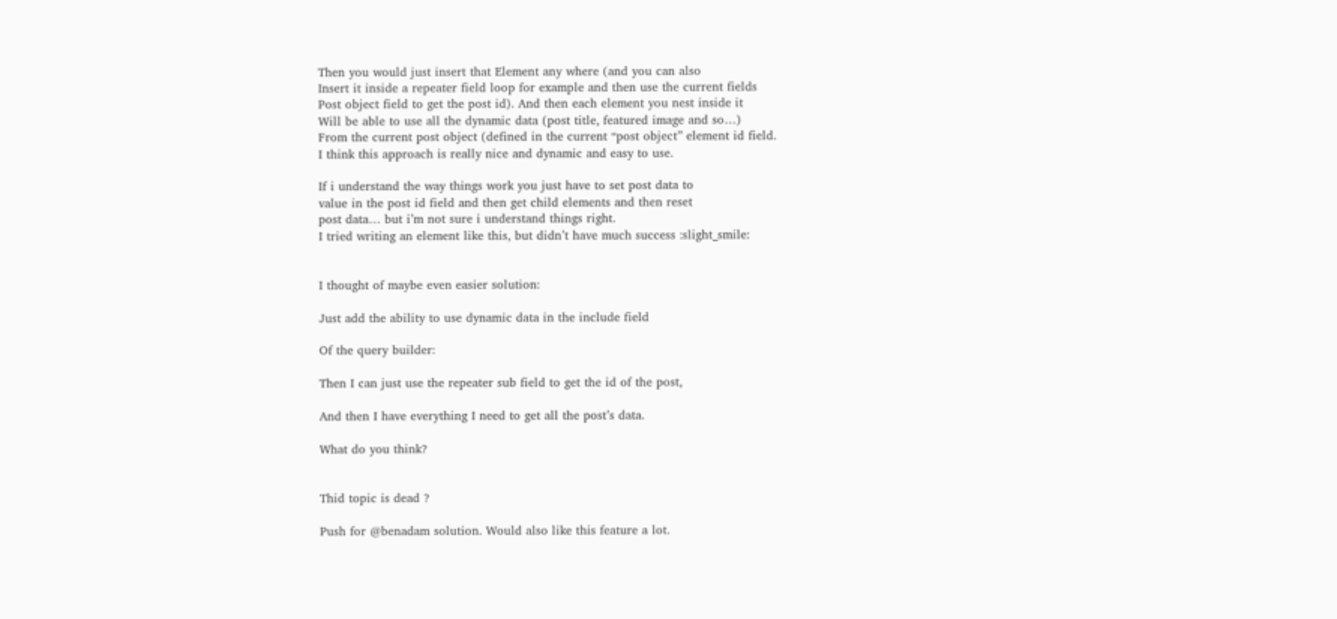Then you would just insert that Element any where (and you can also
Insert it inside a repeater field loop for example and then use the current fields
Post object field to get the post id). And then each element you nest inside it
Will be able to use all the dynamic data (post title, featured image and so…)
From the current post object (defined in the current “post object” element id field.
I think this approach is really nice and dynamic and easy to use.

If i understand the way things work you just have to set post data to
value in the post id field and then get child elements and then reset
post data… but i’m not sure i understand things right.
I tried writing an element like this, but didn’t have much success :slight_smile:


I thought of maybe even easier solution:

Just add the ability to use dynamic data in the include field

Of the query builder:

Then I can just use the repeater sub field to get the id of the post,

And then I have everything I need to get all the post’s data.

What do you think?


Thid topic is dead ?

Push for @benadam solution. Would also like this feature a lot.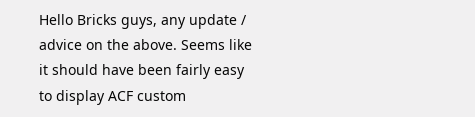Hello Bricks guys, any update / advice on the above. Seems like it should have been fairly easy to display ACF custom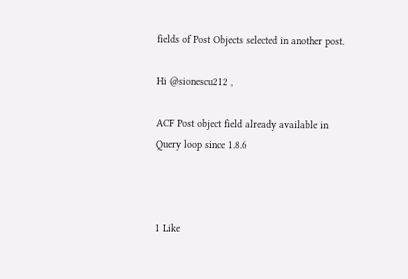fields of Post Objects selected in another post.

Hi @sionescu212 ,

ACF Post object field already available in Query loop since 1.8.6



1 Like